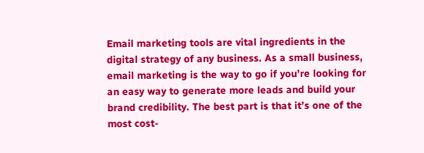Email marketing tools are vital ingredients in the digital strategy of any business. As a small business, email marketing is the way to go if you’re looking for an easy way to generate more leads and build your brand credibility. The best part is that it’s one of the most cost-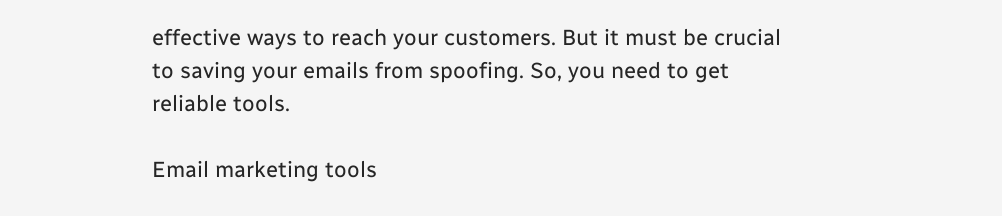effective ways to reach your customers. But it must be crucial to saving your emails from spoofing. So, you need to get reliable tools.

Email marketing tools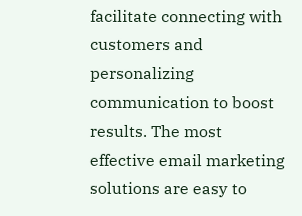facilitate connecting with customers and personalizing communication to boost results. The most effective email marketing solutions are easy to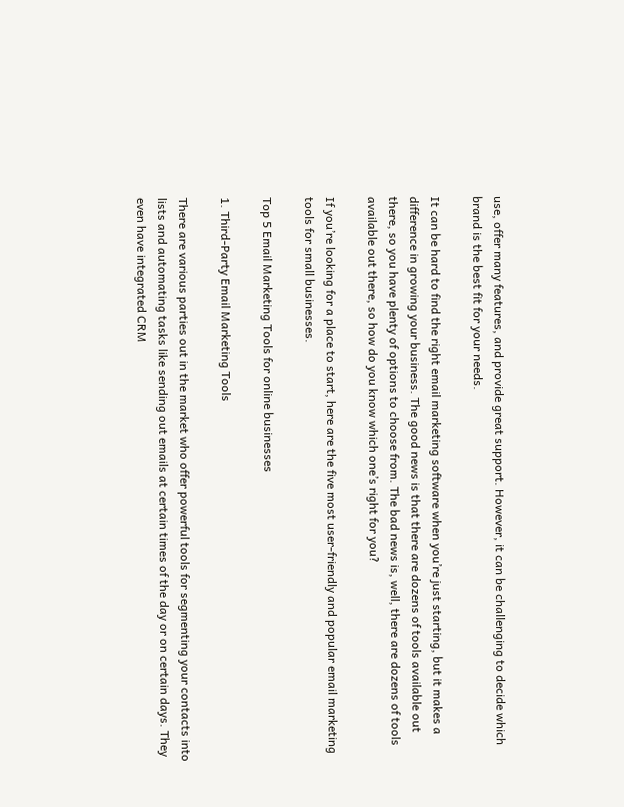use, offer many features, and provide great support. However, it can be challenging to decide which brand is the best fit for your needs.

It can be hard to find the right email marketing software when you’re just starting, but it makes a difference in growing your business. The good news is that there are dozens of tools available out there, so you have plenty of options to choose from. The bad news is, well, there are dozens of tools available out there, so how do you know which one’s right for you?

If you’re looking for a place to start, here are the five most user-friendly and popular email marketing tools for small businesses.

Top 5 Email Marketing Tools for online businesses

1. Third-Party Email Marketing Tools

There are various parties out in the market who offer powerful tools for segmenting your contacts into lists and automating tasks like sending out emails at certain times of the day or on certain days. They even have integrated CRM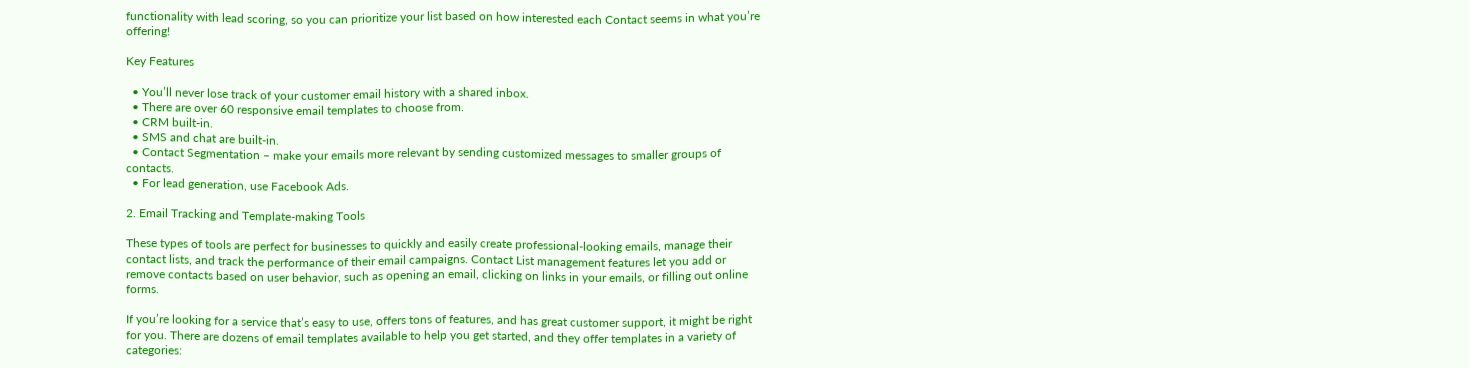functionality with lead scoring, so you can prioritize your list based on how interested each Contact seems in what you’re offering!

Key Features

  • You’ll never lose track of your customer email history with a shared inbox.
  • There are over 60 responsive email templates to choose from.
  • CRM built-in.
  • SMS and chat are built-in.
  • Contact Segmentation – make your emails more relevant by sending customized messages to smaller groups of contacts.
  • For lead generation, use Facebook Ads.

2. Email Tracking and Template-making Tools

These types of tools are perfect for businesses to quickly and easily create professional-looking emails, manage their contact lists, and track the performance of their email campaigns. Contact List management features let you add or remove contacts based on user behavior, such as opening an email, clicking on links in your emails, or filling out online forms.

If you’re looking for a service that’s easy to use, offers tons of features, and has great customer support, it might be right for you. There are dozens of email templates available to help you get started, and they offer templates in a variety of categories: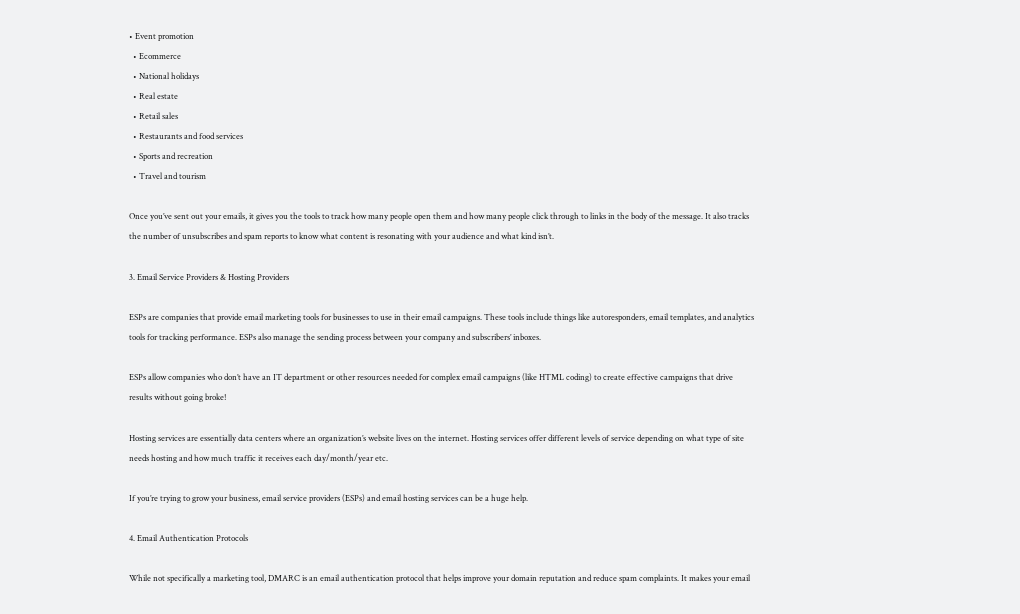• Event promotion
  • Ecommerce
  • National holidays
  • Real estate
  • Retail sales
  • Restaurants and food services
  • Sports and recreation
  • Travel and tourism

Once you’ve sent out your emails, it gives you the tools to track how many people open them and how many people click through to links in the body of the message. It also tracks the number of unsubscribes and spam reports to know what content is resonating with your audience and what kind isn’t.

3. Email Service Providers & Hosting Providers

ESPs are companies that provide email marketing tools for businesses to use in their email campaigns. These tools include things like autoresponders, email templates, and analytics tools for tracking performance. ESPs also manage the sending process between your company and subscribers’ inboxes.

ESPs allow companies who don’t have an IT department or other resources needed for complex email campaigns (like HTML coding) to create effective campaigns that drive results without going broke!

Hosting services are essentially data centers where an organization’s website lives on the internet. Hosting services offer different levels of service depending on what type of site needs hosting and how much traffic it receives each day/month/year etc.

If you’re trying to grow your business, email service providers (ESPs) and email hosting services can be a huge help.

4. Email Authentication Protocols

While not specifically a marketing tool, DMARC is an email authentication protocol that helps improve your domain reputation and reduce spam complaints. It makes your email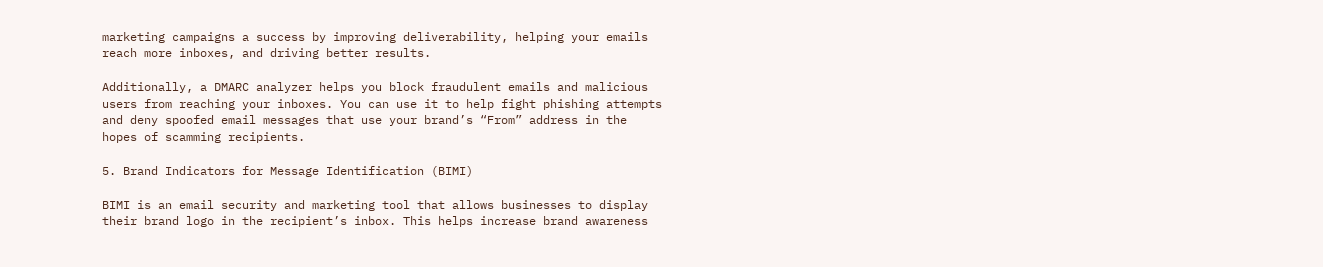marketing campaigns a success by improving deliverability, helping your emails reach more inboxes, and driving better results.

Additionally, a DMARC analyzer helps you block fraudulent emails and malicious users from reaching your inboxes. You can use it to help fight phishing attempts and deny spoofed email messages that use your brand’s “From” address in the hopes of scamming recipients.

5. Brand Indicators for Message Identification (BIMI)

BIMI is an email security and marketing tool that allows businesses to display their brand logo in the recipient’s inbox. This helps increase brand awareness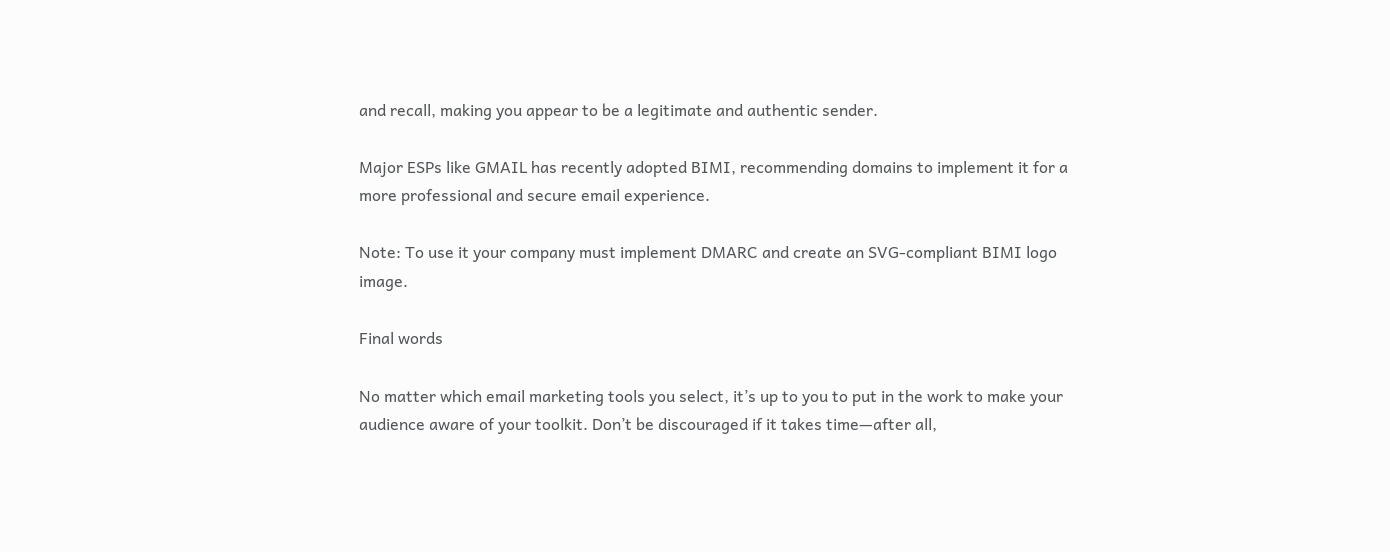and recall, making you appear to be a legitimate and authentic sender.

Major ESPs like GMAIL has recently adopted BIMI, recommending domains to implement it for a more professional and secure email experience.

Note: To use it your company must implement DMARC and create an SVG-compliant BIMI logo image.

Final words

No matter which email marketing tools you select, it’s up to you to put in the work to make your audience aware of your toolkit. Don’t be discouraged if it takes time—after all,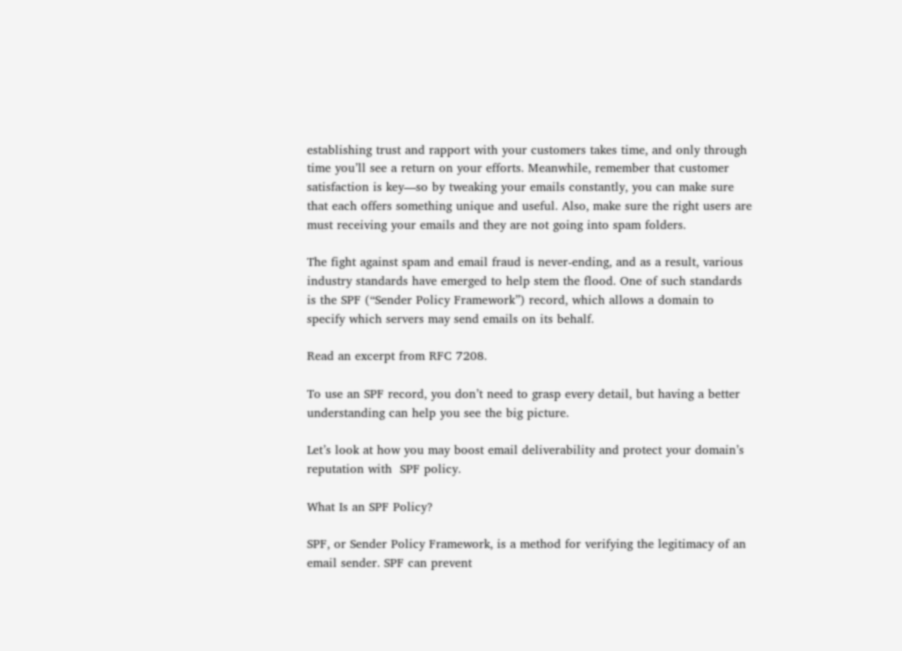establishing trust and rapport with your customers takes time, and only through time you’ll see a return on your efforts. Meanwhile, remember that customer satisfaction is key—so by tweaking your emails constantly, you can make sure that each offers something unique and useful. Also, make sure the right users are must receiving your emails and they are not going into spam folders.

The fight against spam and email fraud is never-ending, and as a result, various industry standards have emerged to help stem the flood. One of such standards is the SPF (“Sender Policy Framework”) record, which allows a domain to specify which servers may send emails on its behalf.

Read an excerpt from RFC 7208.

To use an SPF record, you don’t need to grasp every detail, but having a better understanding can help you see the big picture.

Let’s look at how you may boost email deliverability and protect your domain’s reputation with  SPF policy.

What Is an SPF Policy?

SPF, or Sender Policy Framework, is a method for verifying the legitimacy of an email sender. SPF can prevent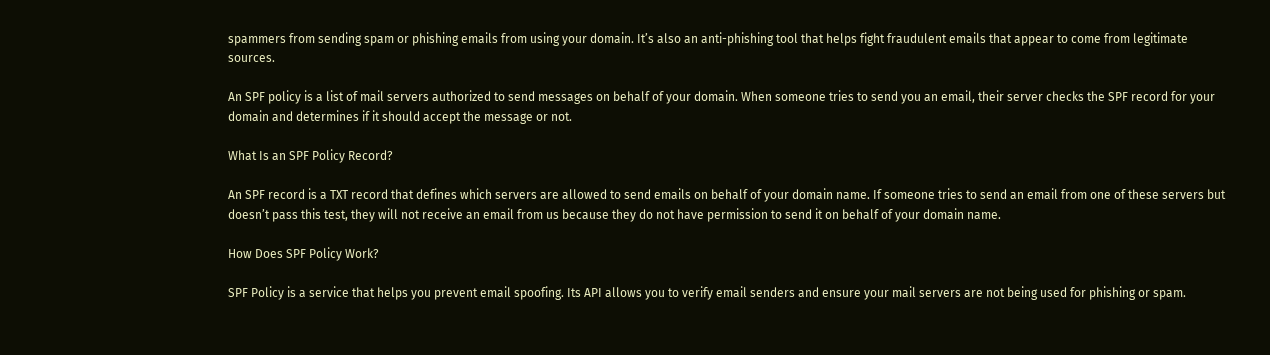spammers from sending spam or phishing emails from using your domain. It’s also an anti-phishing tool that helps fight fraudulent emails that appear to come from legitimate sources.

An SPF policy is a list of mail servers authorized to send messages on behalf of your domain. When someone tries to send you an email, their server checks the SPF record for your domain and determines if it should accept the message or not.

What Is an SPF Policy Record?

An SPF record is a TXT record that defines which servers are allowed to send emails on behalf of your domain name. If someone tries to send an email from one of these servers but doesn’t pass this test, they will not receive an email from us because they do not have permission to send it on behalf of your domain name.

How Does SPF Policy Work?

SPF Policy is a service that helps you prevent email spoofing. Its API allows you to verify email senders and ensure your mail servers are not being used for phishing or spam.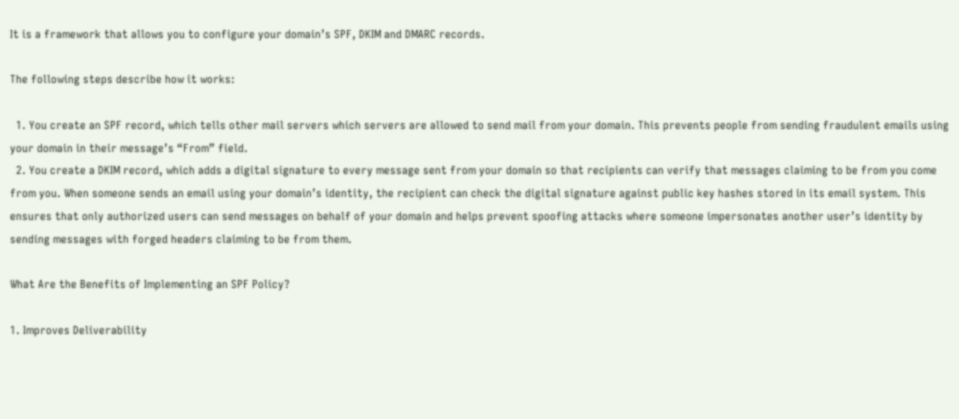It is a framework that allows you to configure your domain’s SPF, DKIM and DMARC records.

The following steps describe how it works:

  1. You create an SPF record, which tells other mail servers which servers are allowed to send mail from your domain. This prevents people from sending fraudulent emails using your domain in their message’s “From” field.
  2. You create a DKIM record, which adds a digital signature to every message sent from your domain so that recipients can verify that messages claiming to be from you come from you. When someone sends an email using your domain’s identity, the recipient can check the digital signature against public key hashes stored in its email system. This ensures that only authorized users can send messages on behalf of your domain and helps prevent spoofing attacks where someone impersonates another user’s identity by sending messages with forged headers claiming to be from them.

What Are the Benefits of Implementing an SPF Policy?

1. Improves Deliverability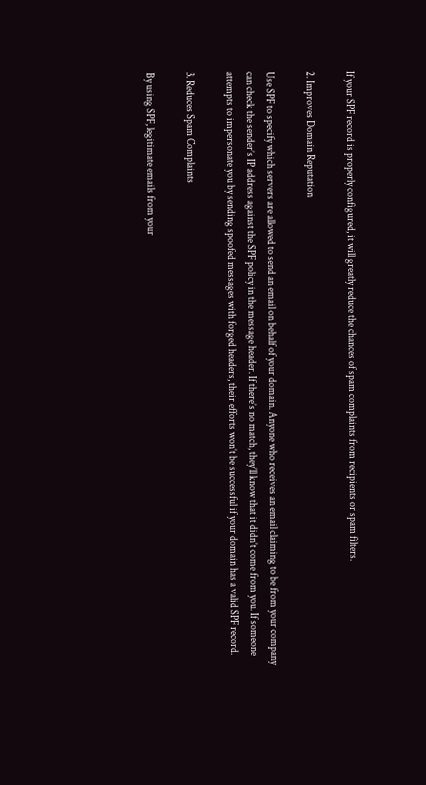If your SPF record is properly configured, it will greatly reduce the chances of spam complaints from recipients or spam filters.

2. Improves Domain Reputation

Use SPF to specify which servers are allowed to send an email on behalf of your domain. Anyone who receives an email claiming to be from your company can check the sender’s IP address against the SPF policy in the message header. If there’s no match, they’ll know that it didn’t come from you. If someone attempts to impersonate you by sending spoofed messages with forged headers, their efforts won’t be successful if your domain has a valid SPF record.

3. Reduces Spam Complaints

By using SPF, legitimate emails from your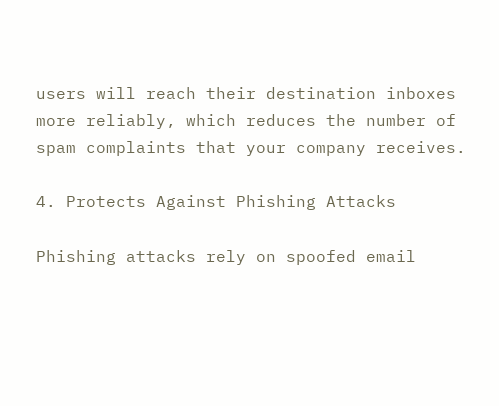users will reach their destination inboxes more reliably, which reduces the number of spam complaints that your company receives.

4. Protects Against Phishing Attacks

Phishing attacks rely on spoofed email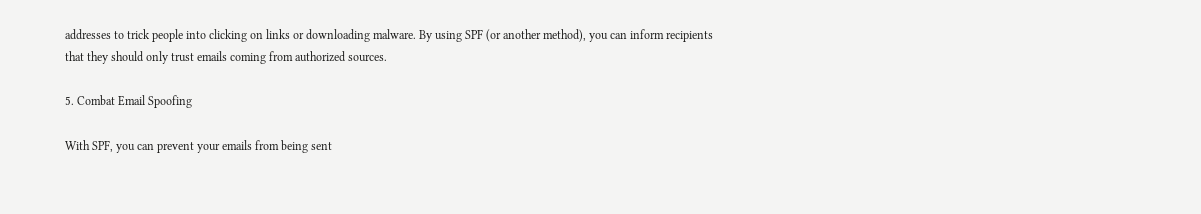addresses to trick people into clicking on links or downloading malware. By using SPF (or another method), you can inform recipients that they should only trust emails coming from authorized sources.

5. Combat Email Spoofing

With SPF, you can prevent your emails from being sent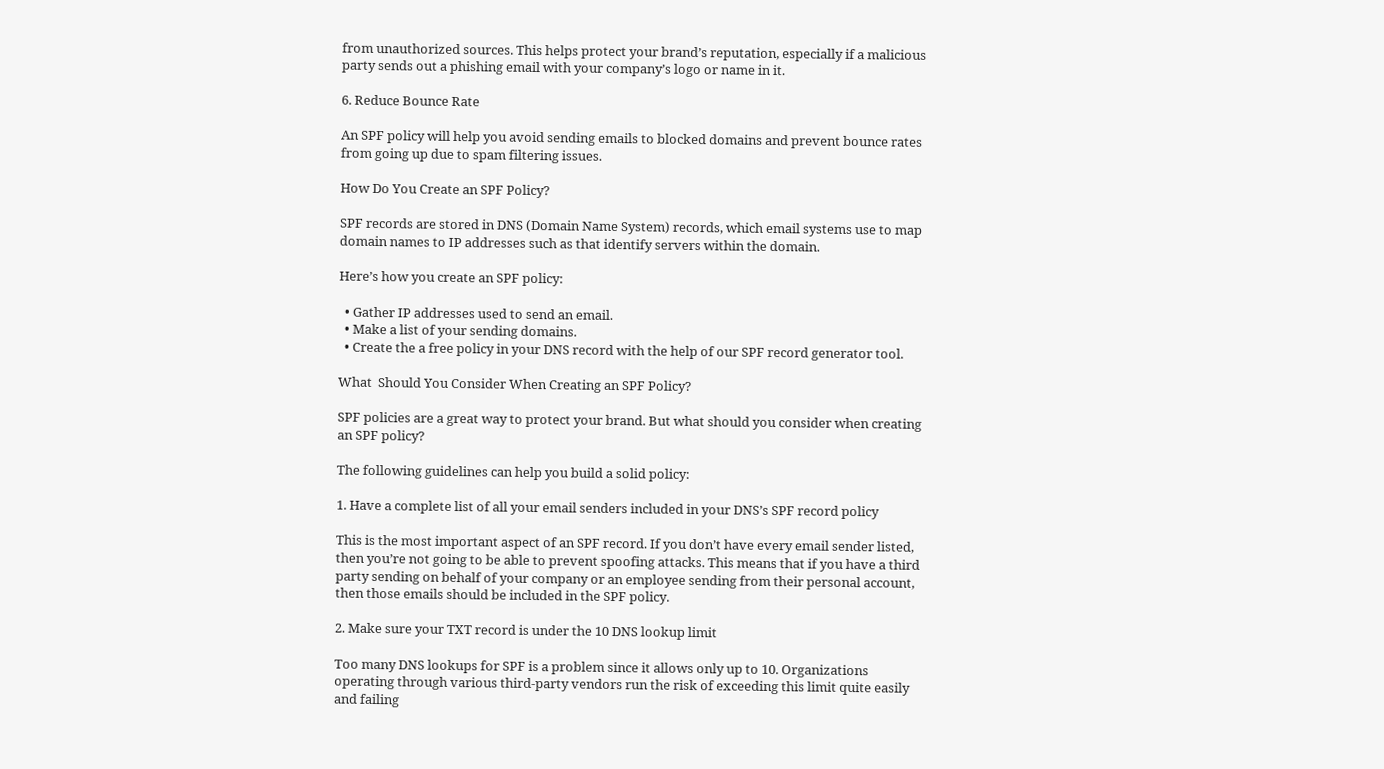from unauthorized sources. This helps protect your brand’s reputation, especially if a malicious party sends out a phishing email with your company’s logo or name in it.

6. Reduce Bounce Rate

An SPF policy will help you avoid sending emails to blocked domains and prevent bounce rates from going up due to spam filtering issues.

How Do You Create an SPF Policy?

SPF records are stored in DNS (Domain Name System) records, which email systems use to map domain names to IP addresses such as that identify servers within the domain.

Here’s how you create an SPF policy:

  • Gather IP addresses used to send an email.
  • Make a list of your sending domains.
  • Create the a free policy in your DNS record with the help of our SPF record generator tool.

What  Should You Consider When Creating an SPF Policy?

SPF policies are a great way to protect your brand. But what should you consider when creating an SPF policy?

The following guidelines can help you build a solid policy:

1. Have a complete list of all your email senders included in your DNS’s SPF record policy

This is the most important aspect of an SPF record. If you don’t have every email sender listed, then you’re not going to be able to prevent spoofing attacks. This means that if you have a third party sending on behalf of your company or an employee sending from their personal account, then those emails should be included in the SPF policy.

2. Make sure your TXT record is under the 10 DNS lookup limit

Too many DNS lookups for SPF is a problem since it allows only up to 10. Organizations operating through various third-party vendors run the risk of exceeding this limit quite easily and failing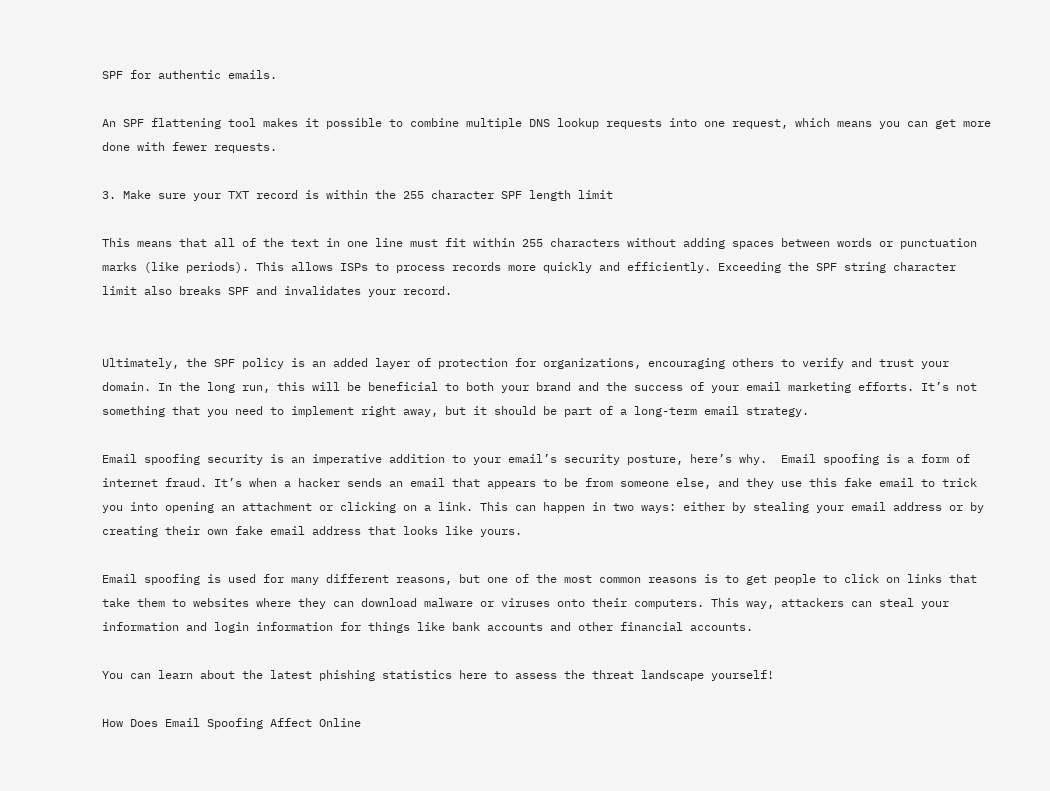SPF for authentic emails.

An SPF flattening tool makes it possible to combine multiple DNS lookup requests into one request, which means you can get more done with fewer requests.

3. Make sure your TXT record is within the 255 character SPF length limit

This means that all of the text in one line must fit within 255 characters without adding spaces between words or punctuation marks (like periods). This allows ISPs to process records more quickly and efficiently. Exceeding the SPF string character limit also breaks SPF and invalidates your record.


Ultimately, the SPF policy is an added layer of protection for organizations, encouraging others to verify and trust your domain. In the long run, this will be beneficial to both your brand and the success of your email marketing efforts. It’s not something that you need to implement right away, but it should be part of a long-term email strategy.

Email spoofing security is an imperative addition to your email’s security posture, here’s why.  Email spoofing is a form of internet fraud. It’s when a hacker sends an email that appears to be from someone else, and they use this fake email to trick you into opening an attachment or clicking on a link. This can happen in two ways: either by stealing your email address or by creating their own fake email address that looks like yours.

Email spoofing is used for many different reasons, but one of the most common reasons is to get people to click on links that take them to websites where they can download malware or viruses onto their computers. This way, attackers can steal your information and login information for things like bank accounts and other financial accounts.

You can learn about the latest phishing statistics here to assess the threat landscape yourself!

How Does Email Spoofing Affect Online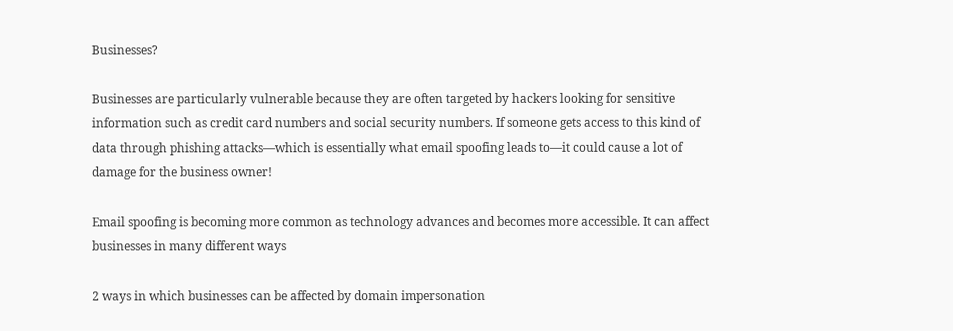Businesses?

Businesses are particularly vulnerable because they are often targeted by hackers looking for sensitive information such as credit card numbers and social security numbers. If someone gets access to this kind of data through phishing attacks—which is essentially what email spoofing leads to—it could cause a lot of damage for the business owner!

Email spoofing is becoming more common as technology advances and becomes more accessible. It can affect businesses in many different ways

2 ways in which businesses can be affected by domain impersonation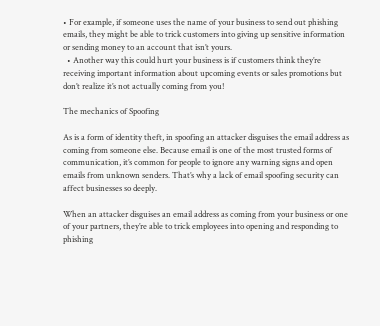• For example, if someone uses the name of your business to send out phishing emails, they might be able to trick customers into giving up sensitive information or sending money to an account that isn’t yours.
  • Another way this could hurt your business is if customers think they’re receiving important information about upcoming events or sales promotions but don’t realize it’s not actually coming from you!

The mechanics of Spoofing

As is a form of identity theft, in spoofing an attacker disguises the email address as coming from someone else. Because email is one of the most trusted forms of communication, it’s common for people to ignore any warning signs and open emails from unknown senders. That’s why a lack of email spoofing security can affect businesses so deeply.

When an attacker disguises an email address as coming from your business or one of your partners, they’re able to trick employees into opening and responding to phishing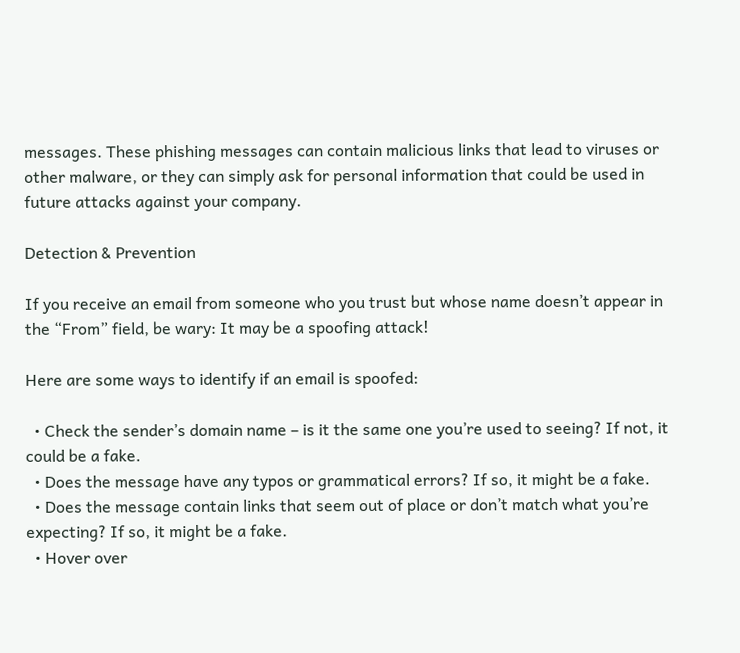messages. These phishing messages can contain malicious links that lead to viruses or other malware, or they can simply ask for personal information that could be used in future attacks against your company.

Detection & Prevention

If you receive an email from someone who you trust but whose name doesn’t appear in the “From” field, be wary: It may be a spoofing attack!

Here are some ways to identify if an email is spoofed:

  • Check the sender’s domain name – is it the same one you’re used to seeing? If not, it could be a fake.
  • Does the message have any typos or grammatical errors? If so, it might be a fake.
  • Does the message contain links that seem out of place or don’t match what you’re expecting? If so, it might be a fake.
  • Hover over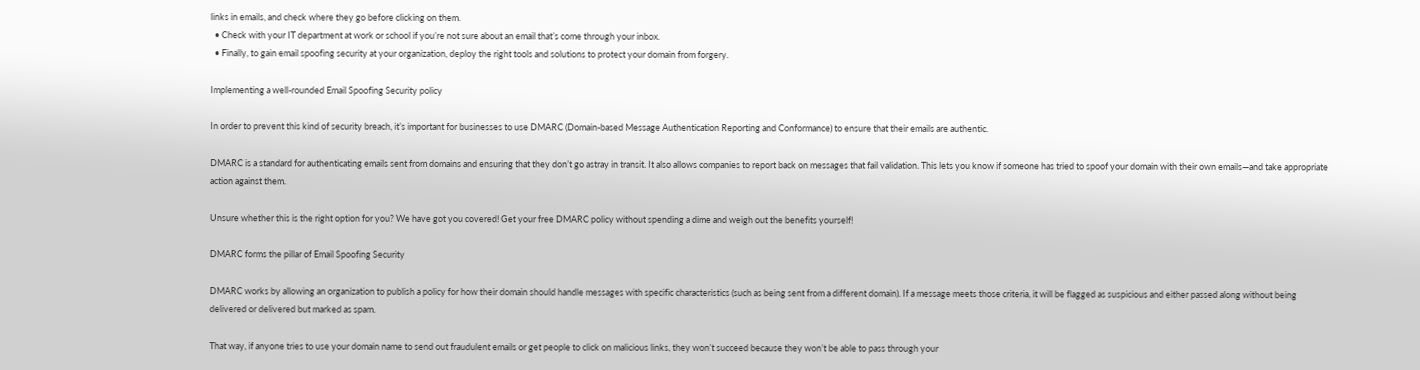links in emails, and check where they go before clicking on them.
  • Check with your IT department at work or school if you’re not sure about an email that’s come through your inbox.
  • Finally, to gain email spoofing security at your organization, deploy the right tools and solutions to protect your domain from forgery.

Implementing a well-rounded Email Spoofing Security policy

In order to prevent this kind of security breach, it’s important for businesses to use DMARC (Domain-based Message Authentication Reporting and Conformance) to ensure that their emails are authentic.

DMARC is a standard for authenticating emails sent from domains and ensuring that they don’t go astray in transit. It also allows companies to report back on messages that fail validation. This lets you know if someone has tried to spoof your domain with their own emails—and take appropriate action against them.

Unsure whether this is the right option for you? We have got you covered! Get your free DMARC policy without spending a dime and weigh out the benefits yourself!

DMARC forms the pillar of Email Spoofing Security

DMARC works by allowing an organization to publish a policy for how their domain should handle messages with specific characteristics (such as being sent from a different domain). If a message meets those criteria, it will be flagged as suspicious and either passed along without being delivered or delivered but marked as spam.

That way, if anyone tries to use your domain name to send out fraudulent emails or get people to click on malicious links, they won’t succeed because they won’t be able to pass through your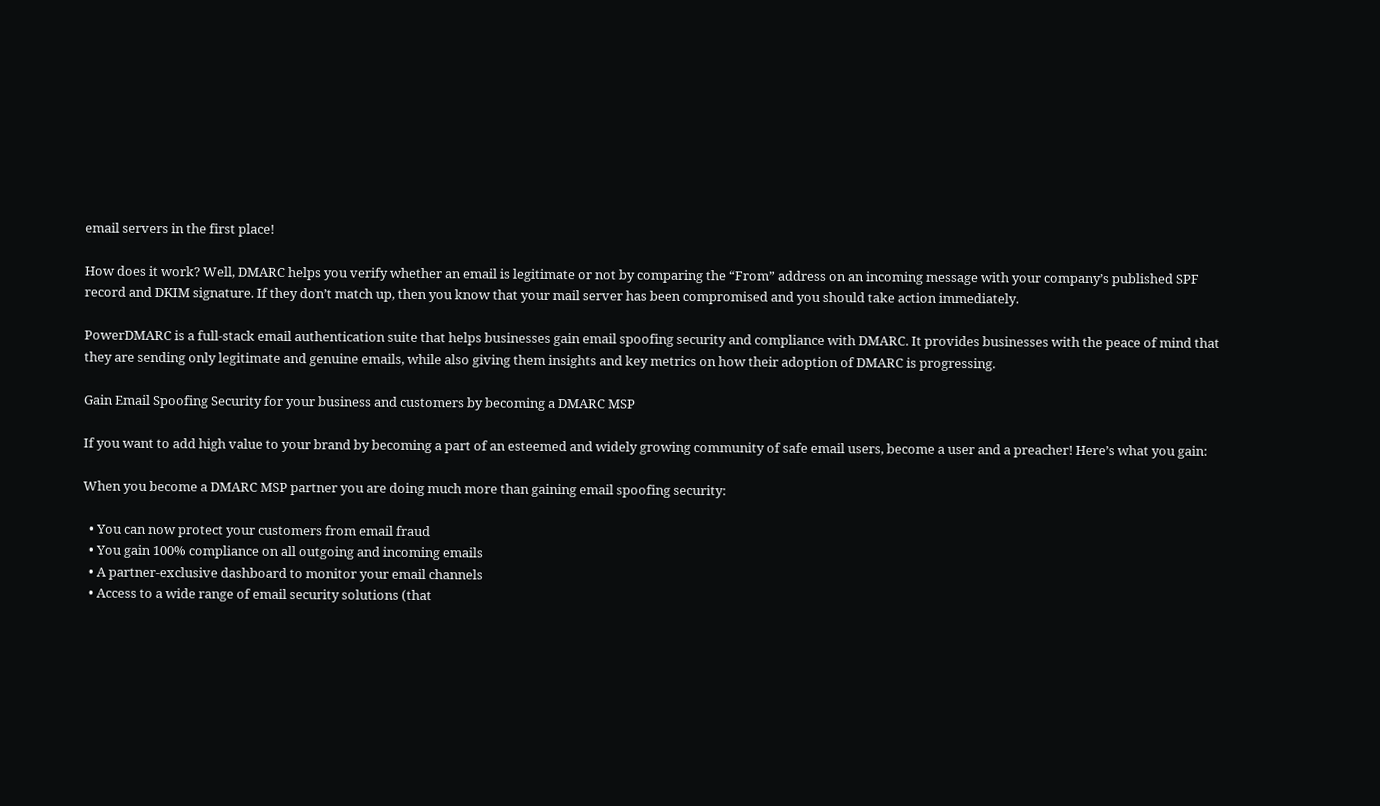email servers in the first place!

How does it work? Well, DMARC helps you verify whether an email is legitimate or not by comparing the “From” address on an incoming message with your company’s published SPF record and DKIM signature. If they don’t match up, then you know that your mail server has been compromised and you should take action immediately.

PowerDMARC is a full-stack email authentication suite that helps businesses gain email spoofing security and compliance with DMARC. It provides businesses with the peace of mind that they are sending only legitimate and genuine emails, while also giving them insights and key metrics on how their adoption of DMARC is progressing.

Gain Email Spoofing Security for your business and customers by becoming a DMARC MSP

If you want to add high value to your brand by becoming a part of an esteemed and widely growing community of safe email users, become a user and a preacher! Here’s what you gain:

When you become a DMARC MSP partner you are doing much more than gaining email spoofing security:

  • You can now protect your customers from email fraud
  • You gain 100% compliance on all outgoing and incoming emails
  • A partner-exclusive dashboard to monitor your email channels
  • Access to a wide range of email security solutions (that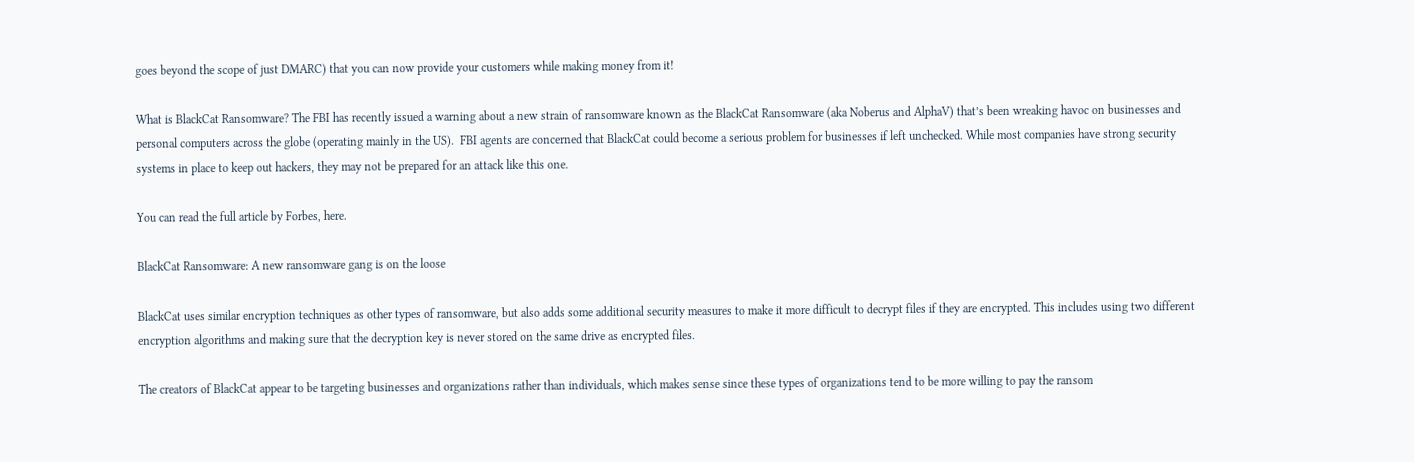goes beyond the scope of just DMARC) that you can now provide your customers while making money from it!

What is BlackCat Ransomware? The FBI has recently issued a warning about a new strain of ransomware known as the BlackCat Ransomware (aka Noberus and AlphaV) that’s been wreaking havoc on businesses and personal computers across the globe (operating mainly in the US).  FBI agents are concerned that BlackCat could become a serious problem for businesses if left unchecked. While most companies have strong security systems in place to keep out hackers, they may not be prepared for an attack like this one.

You can read the full article by Forbes, here.

BlackCat Ransomware: A new ransomware gang is on the loose

BlackCat uses similar encryption techniques as other types of ransomware, but also adds some additional security measures to make it more difficult to decrypt files if they are encrypted. This includes using two different encryption algorithms and making sure that the decryption key is never stored on the same drive as encrypted files.

The creators of BlackCat appear to be targeting businesses and organizations rather than individuals, which makes sense since these types of organizations tend to be more willing to pay the ransom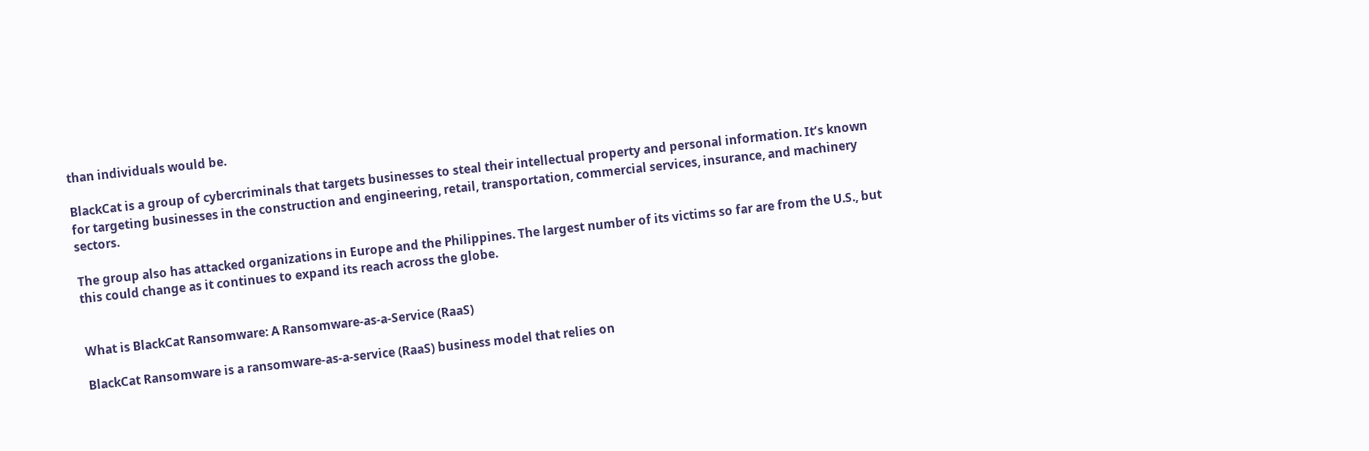than individuals would be.

BlackCat is a group of cybercriminals that targets businesses to steal their intellectual property and personal information. It’s known for targeting businesses in the construction and engineering, retail, transportation, commercial services, insurance, and machinery sectors.

The group also has attacked organizations in Europe and the Philippines. The largest number of its victims so far are from the U.S., but this could change as it continues to expand its reach across the globe.


What is BlackCat Ransomware: A Ransomware-as-a-Service (RaaS)

BlackCat Ransomware is a ransomware-as-a-service (RaaS) business model that relies on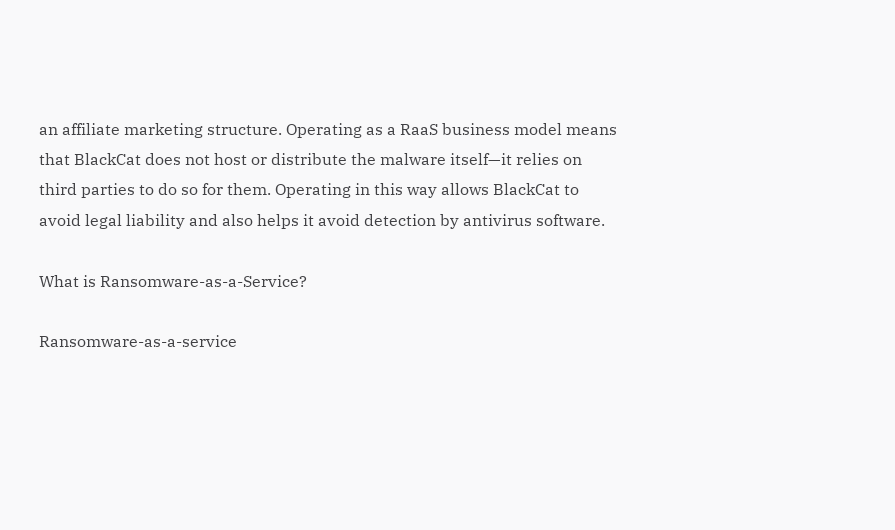an affiliate marketing structure. Operating as a RaaS business model means that BlackCat does not host or distribute the malware itself—it relies on third parties to do so for them. Operating in this way allows BlackCat to avoid legal liability and also helps it avoid detection by antivirus software.

What is Ransomware-as-a-Service?

Ransomware-as-a-service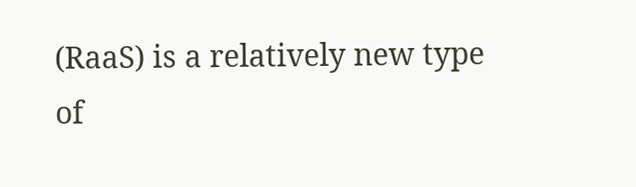(RaaS) is a relatively new type of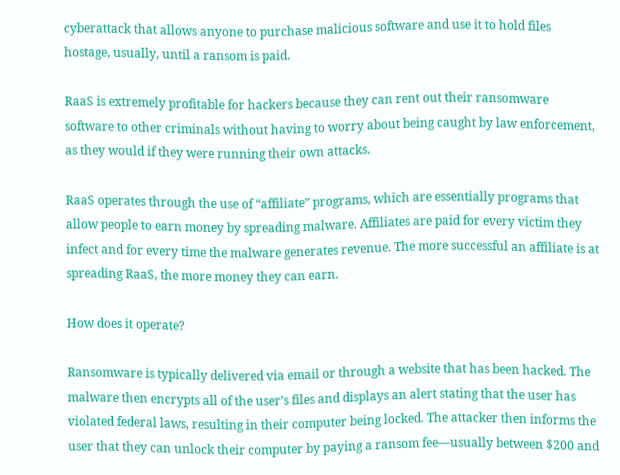cyberattack that allows anyone to purchase malicious software and use it to hold files hostage, usually, until a ransom is paid.

RaaS is extremely profitable for hackers because they can rent out their ransomware software to other criminals without having to worry about being caught by law enforcement, as they would if they were running their own attacks.

RaaS operates through the use of “affiliate” programs, which are essentially programs that allow people to earn money by spreading malware. Affiliates are paid for every victim they infect and for every time the malware generates revenue. The more successful an affiliate is at spreading RaaS, the more money they can earn.

How does it operate?

Ransomware is typically delivered via email or through a website that has been hacked. The malware then encrypts all of the user’s files and displays an alert stating that the user has violated federal laws, resulting in their computer being locked. The attacker then informs the user that they can unlock their computer by paying a ransom fee—usually between $200 and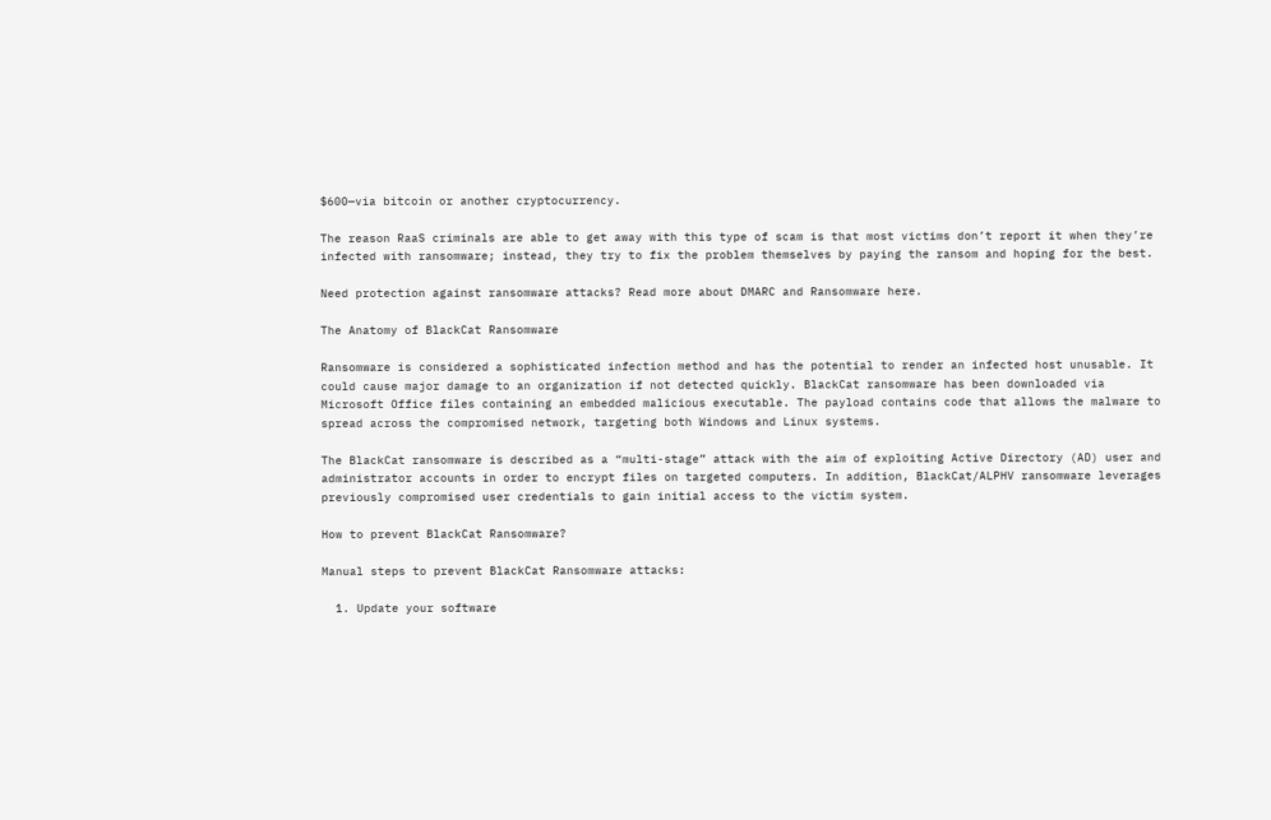$600—via bitcoin or another cryptocurrency.

The reason RaaS criminals are able to get away with this type of scam is that most victims don’t report it when they’re infected with ransomware; instead, they try to fix the problem themselves by paying the ransom and hoping for the best.

Need protection against ransomware attacks? Read more about DMARC and Ransomware here.

The Anatomy of BlackCat Ransomware

Ransomware is considered a sophisticated infection method and has the potential to render an infected host unusable. It could cause major damage to an organization if not detected quickly. BlackCat ransomware has been downloaded via Microsoft Office files containing an embedded malicious executable. The payload contains code that allows the malware to spread across the compromised network, targeting both Windows and Linux systems.

The BlackCat ransomware is described as a “multi-stage” attack with the aim of exploiting Active Directory (AD) user and administrator accounts in order to encrypt files on targeted computers. In addition, BlackCat/ALPHV ransomware leverages previously compromised user credentials to gain initial access to the victim system.

How to prevent BlackCat Ransomware?

Manual steps to prevent BlackCat Ransomware attacks:

  1. Update your software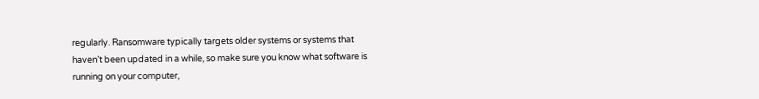regularly. Ransomware typically targets older systems or systems that haven’t been updated in a while, so make sure you know what software is running on your computer,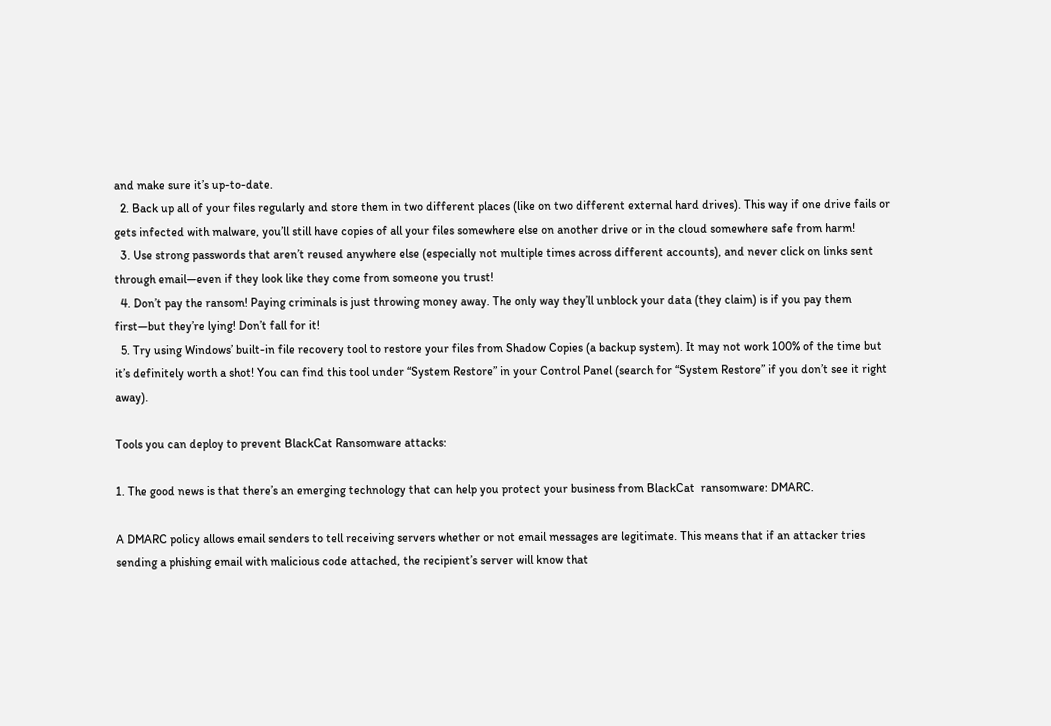and make sure it’s up-to-date.
  2. Back up all of your files regularly and store them in two different places (like on two different external hard drives). This way if one drive fails or gets infected with malware, you’ll still have copies of all your files somewhere else on another drive or in the cloud somewhere safe from harm!
  3. Use strong passwords that aren’t reused anywhere else (especially not multiple times across different accounts), and never click on links sent through email—even if they look like they come from someone you trust!
  4. Don’t pay the ransom! Paying criminals is just throwing money away. The only way they’ll unblock your data (they claim) is if you pay them first—but they’re lying! Don’t fall for it!
  5. Try using Windows’ built-in file recovery tool to restore your files from Shadow Copies (a backup system). It may not work 100% of the time but it’s definitely worth a shot! You can find this tool under “System Restore” in your Control Panel (search for “System Restore” if you don’t see it right away).

Tools you can deploy to prevent BlackCat Ransomware attacks:

1. The good news is that there’s an emerging technology that can help you protect your business from BlackCat  ransomware: DMARC.

A DMARC policy allows email senders to tell receiving servers whether or not email messages are legitimate. This means that if an attacker tries sending a phishing email with malicious code attached, the recipient’s server will know that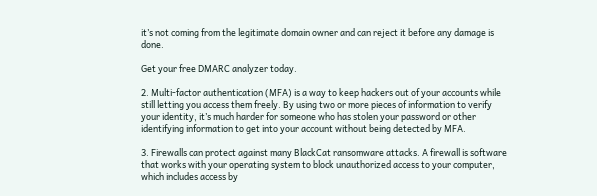it’s not coming from the legitimate domain owner and can reject it before any damage is done.

Get your free DMARC analyzer today.

2. Multi-factor authentication (MFA) is a way to keep hackers out of your accounts while still letting you access them freely. By using two or more pieces of information to verify your identity, it’s much harder for someone who has stolen your password or other identifying information to get into your account without being detected by MFA.

3. Firewalls can protect against many BlackCat ransomware attacks. A firewall is software that works with your operating system to block unauthorized access to your computer, which includes access by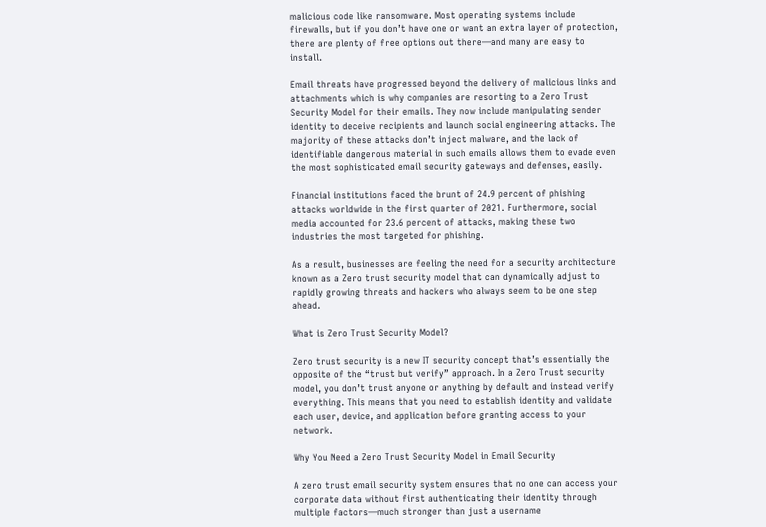malicious code like ransomware. Most operating systems include firewalls, but if you don’t have one or want an extra layer of protection, there are plenty of free options out there—and many are easy to install.

Email threats have progressed beyond the delivery of malicious links and attachments which is why companies are resorting to a Zero Trust Security Model for their emails. They now include manipulating sender identity to deceive recipients and launch social engineering attacks. The majority of these attacks don’t inject malware, and the lack of identifiable dangerous material in such emails allows them to evade even the most sophisticated email security gateways and defenses, easily.

Financial institutions faced the brunt of 24.9 percent of phishing attacks worldwide in the first quarter of 2021. Furthermore, social media accounted for 23.6 percent of attacks, making these two industries the most targeted for phishing.

As a result, businesses are feeling the need for a security architecture known as a Zero trust security model that can dynamically adjust to rapidly growing threats and hackers who always seem to be one step ahead.

What is Zero Trust Security Model?

Zero trust security is a new IT security concept that’s essentially the opposite of the “trust but verify” approach. In a Zero Trust security model, you don’t trust anyone or anything by default and instead verify everything. This means that you need to establish identity and validate each user, device, and application before granting access to your network.

Why You Need a Zero Trust Security Model in Email Security

A zero trust email security system ensures that no one can access your corporate data without first authenticating their identity through multiple factors—much stronger than just a username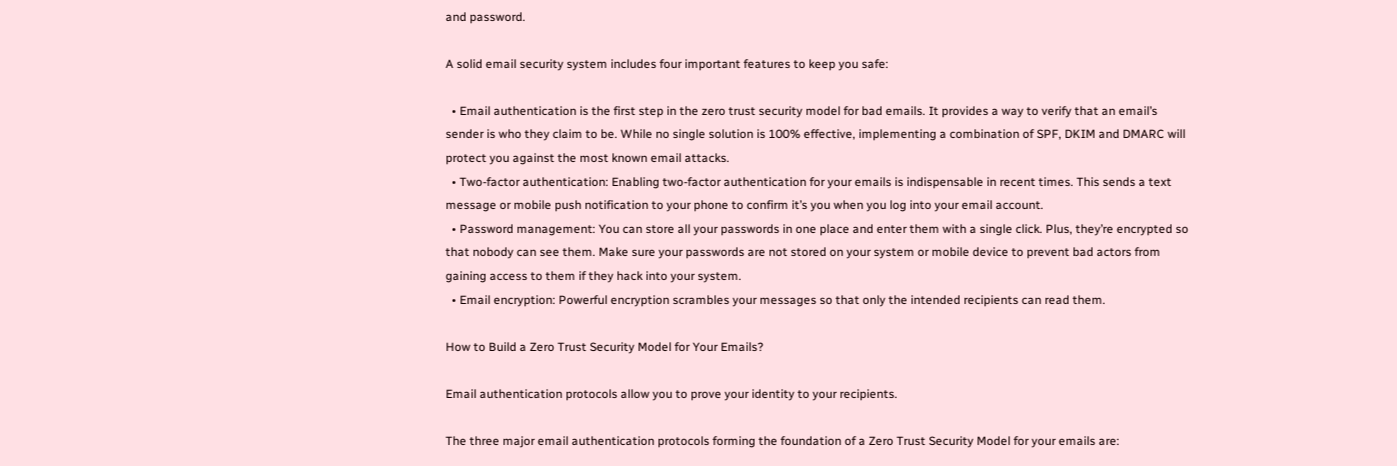and password.

A solid email security system includes four important features to keep you safe:

  • Email authentication is the first step in the zero trust security model for bad emails. It provides a way to verify that an email’s sender is who they claim to be. While no single solution is 100% effective, implementing a combination of SPF, DKIM and DMARC will protect you against the most known email attacks.
  • Two-factor authentication: Enabling two-factor authentication for your emails is indispensable in recent times. This sends a text message or mobile push notification to your phone to confirm it’s you when you log into your email account.
  • Password management: You can store all your passwords in one place and enter them with a single click. Plus, they’re encrypted so that nobody can see them. Make sure your passwords are not stored on your system or mobile device to prevent bad actors from gaining access to them if they hack into your system.
  • Email encryption: Powerful encryption scrambles your messages so that only the intended recipients can read them.

How to Build a Zero Trust Security Model for Your Emails?

Email authentication protocols allow you to prove your identity to your recipients.

The three major email authentication protocols forming the foundation of a Zero Trust Security Model for your emails are: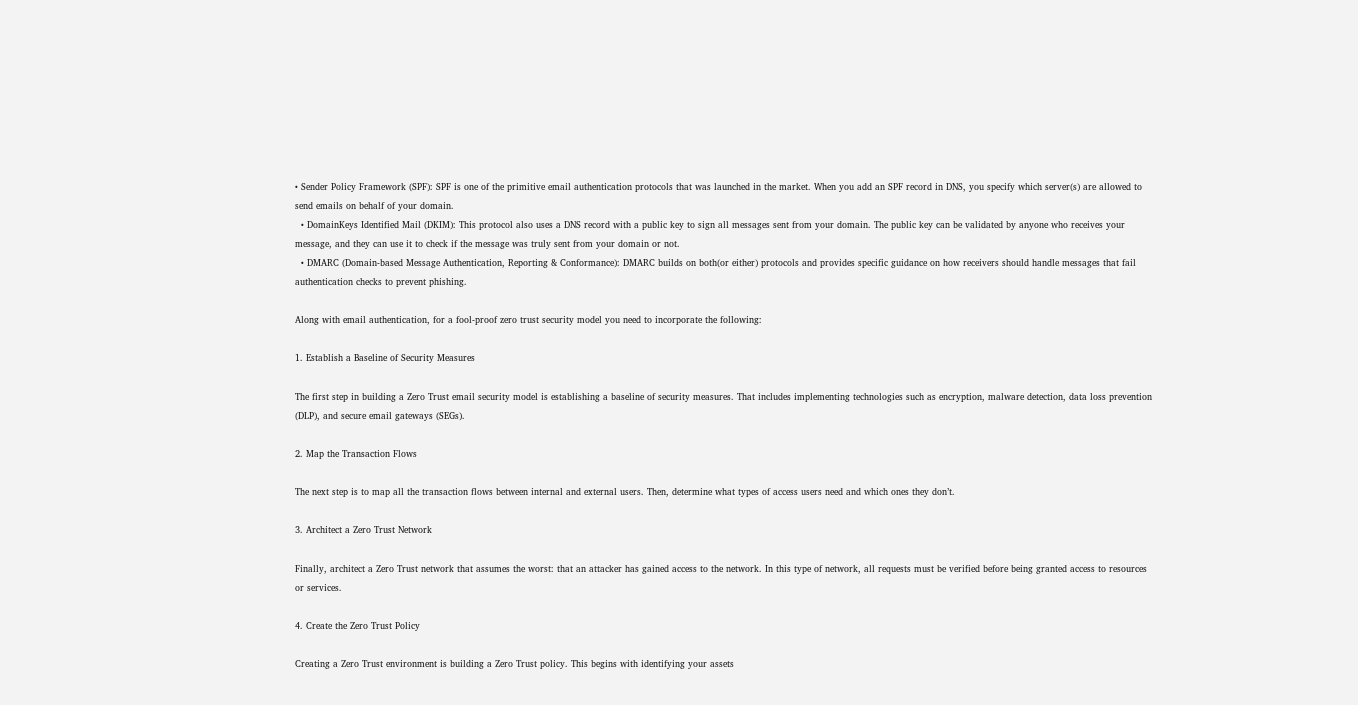• Sender Policy Framework (SPF): SPF is one of the primitive email authentication protocols that was launched in the market. When you add an SPF record in DNS, you specify which server(s) are allowed to send emails on behalf of your domain.
  • DomainKeys Identified Mail (DKIM): This protocol also uses a DNS record with a public key to sign all messages sent from your domain. The public key can be validated by anyone who receives your message, and they can use it to check if the message was truly sent from your domain or not.
  • DMARC (Domain-based Message Authentication, Reporting & Conformance): DMARC builds on both(or either) protocols and provides specific guidance on how receivers should handle messages that fail authentication checks to prevent phishing.

Along with email authentication, for a fool-proof zero trust security model you need to incorporate the following:

1. Establish a Baseline of Security Measures

The first step in building a Zero Trust email security model is establishing a baseline of security measures. That includes implementing technologies such as encryption, malware detection, data loss prevention (DLP), and secure email gateways (SEGs).

2. Map the Transaction Flows

The next step is to map all the transaction flows between internal and external users. Then, determine what types of access users need and which ones they don’t.

3. Architect a Zero Trust Network

Finally, architect a Zero Trust network that assumes the worst: that an attacker has gained access to the network. In this type of network, all requests must be verified before being granted access to resources or services.

4. Create the Zero Trust Policy

Creating a Zero Trust environment is building a Zero Trust policy. This begins with identifying your assets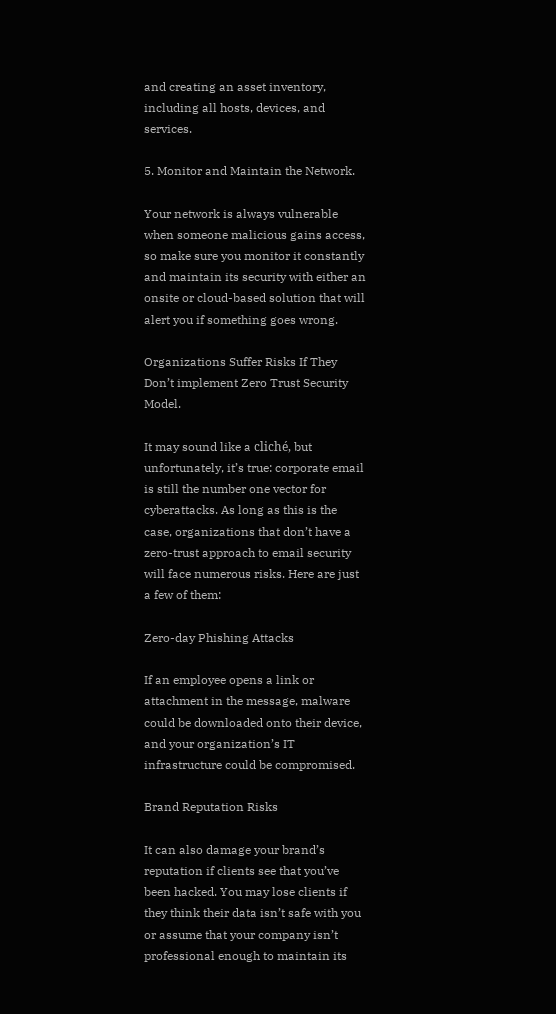and creating an asset inventory, including all hosts, devices, and services.

5. Monitor and Maintain the Network.

Your network is always vulnerable when someone malicious gains access, so make sure you monitor it constantly and maintain its security with either an onsite or cloud-based solution that will alert you if something goes wrong.

Organizations Suffer Risks If They Don’t implement Zero Trust Security Model.

It may sound like a cliché, but unfortunately, it’s true: corporate email is still the number one vector for cyberattacks. As long as this is the case, organizations that don’t have a zero-trust approach to email security will face numerous risks. Here are just a few of them:

Zero-day Phishing Attacks

If an employee opens a link or attachment in the message, malware could be downloaded onto their device, and your organization’s IT infrastructure could be compromised.

Brand Reputation Risks

It can also damage your brand’s reputation if clients see that you’ve been hacked. You may lose clients if they think their data isn’t safe with you or assume that your company isn’t professional enough to maintain its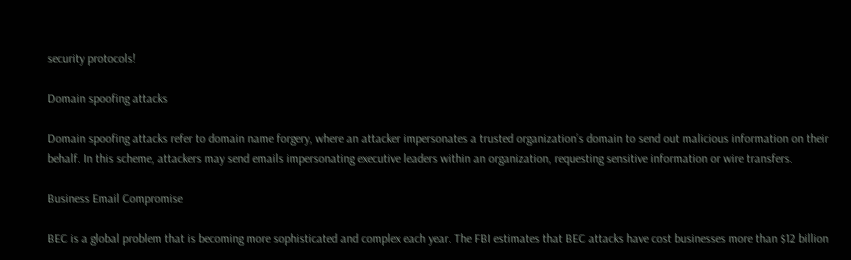security protocols!

Domain spoofing attacks

Domain spoofing attacks refer to domain name forgery, where an attacker impersonates a trusted organization’s domain to send out malicious information on their behalf. In this scheme, attackers may send emails impersonating executive leaders within an organization, requesting sensitive information or wire transfers.

Business Email Compromise

BEC is a global problem that is becoming more sophisticated and complex each year. The FBI estimates that BEC attacks have cost businesses more than $12 billion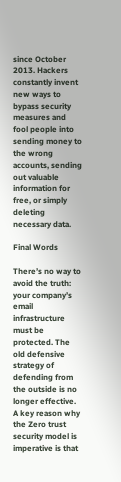since October 2013. Hackers constantly invent new ways to bypass security measures and fool people into sending money to the wrong accounts, sending out valuable information for free, or simply deleting necessary data.

Final Words

There’s no way to avoid the truth: your company’s email infrastructure must be protected. The old defensive strategy of defending from the outside is no longer effective. A key reason why the Zero trust security model is imperative is that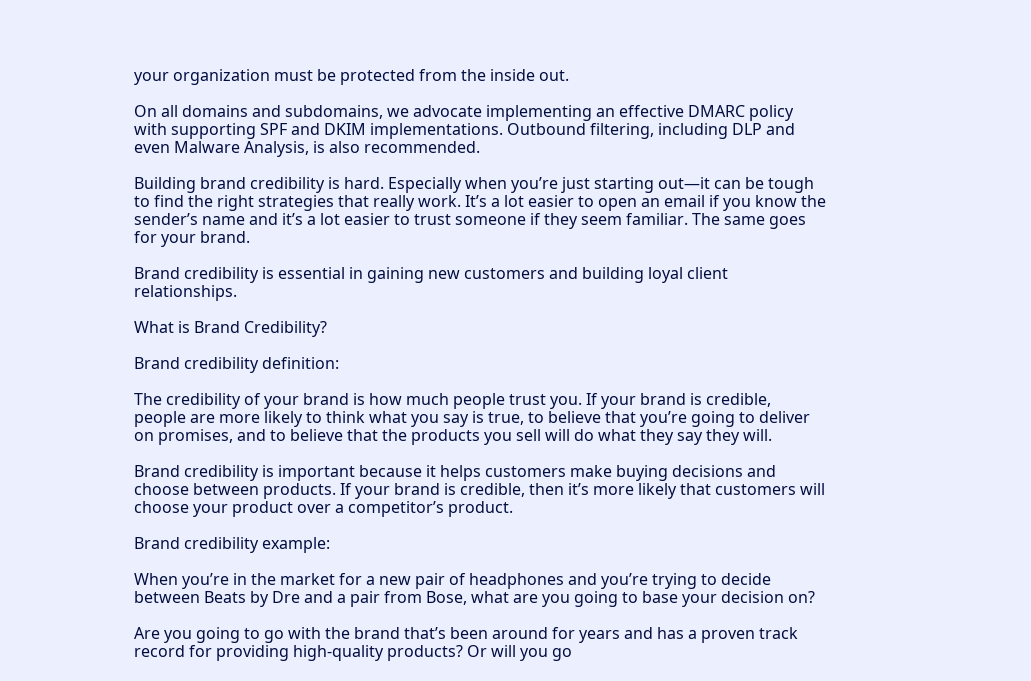your organization must be protected from the inside out.

On all domains and subdomains, we advocate implementing an effective DMARC policy with supporting SPF and DKIM implementations. Outbound filtering, including DLP and even Malware Analysis, is also recommended.

Building brand credibility is hard. Especially when you’re just starting out—it can be tough to find the right strategies that really work. It’s a lot easier to open an email if you know the sender’s name and it’s a lot easier to trust someone if they seem familiar. The same goes for your brand.

Brand credibility is essential in gaining new customers and building loyal client relationships.

What is Brand Credibility?

Brand credibility definition:

The credibility of your brand is how much people trust you. If your brand is credible, people are more likely to think what you say is true, to believe that you’re going to deliver on promises, and to believe that the products you sell will do what they say they will.

Brand credibility is important because it helps customers make buying decisions and choose between products. If your brand is credible, then it’s more likely that customers will choose your product over a competitor’s product.

Brand credibility example:

When you’re in the market for a new pair of headphones and you’re trying to decide between Beats by Dre and a pair from Bose, what are you going to base your decision on?

Are you going to go with the brand that’s been around for years and has a proven track record for providing high-quality products? Or will you go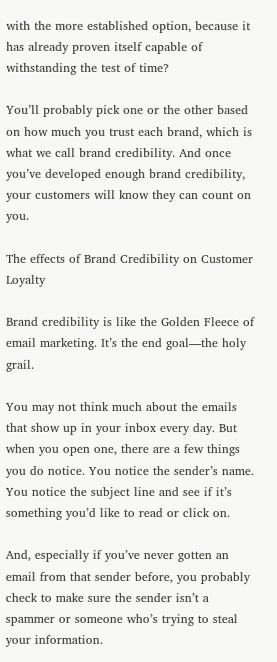with the more established option, because it has already proven itself capable of withstanding the test of time?

You’ll probably pick one or the other based on how much you trust each brand, which is what we call brand credibility. And once you’ve developed enough brand credibility, your customers will know they can count on you.

The effects of Brand Credibility on Customer Loyalty

Brand credibility is like the Golden Fleece of email marketing. It’s the end goal—the holy grail.

You may not think much about the emails that show up in your inbox every day. But when you open one, there are a few things you do notice. You notice the sender’s name. You notice the subject line and see if it’s something you’d like to read or click on.

And, especially if you’ve never gotten an email from that sender before, you probably check to make sure the sender isn’t a spammer or someone who’s trying to steal your information.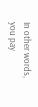In other words, you pay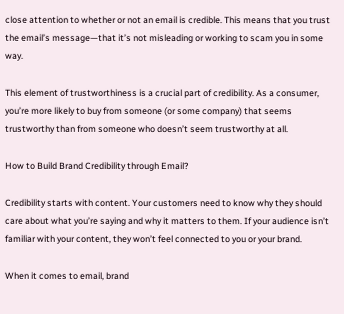close attention to whether or not an email is credible. This means that you trust the email’s message—that it’s not misleading or working to scam you in some way.

This element of trustworthiness is a crucial part of credibility. As a consumer, you’re more likely to buy from someone (or some company) that seems trustworthy than from someone who doesn’t seem trustworthy at all.

How to Build Brand Credibility through Email?

Credibility starts with content. Your customers need to know why they should care about what you’re saying and why it matters to them. If your audience isn’t familiar with your content, they won’t feel connected to you or your brand.

When it comes to email, brand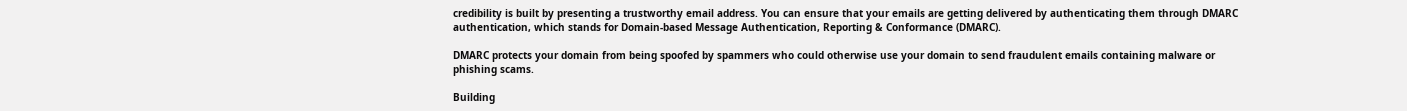credibility is built by presenting a trustworthy email address. You can ensure that your emails are getting delivered by authenticating them through DMARC authentication, which stands for Domain-based Message Authentication, Reporting & Conformance (DMARC).

DMARC protects your domain from being spoofed by spammers who could otherwise use your domain to send fraudulent emails containing malware or phishing scams.

Building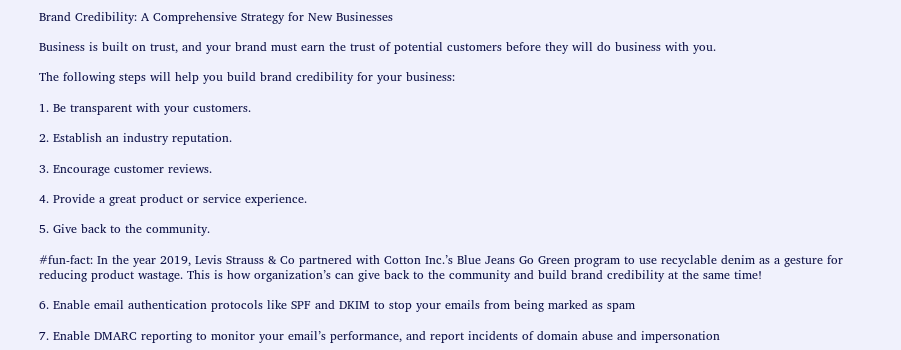Brand Credibility: A Comprehensive Strategy for New Businesses

Business is built on trust, and your brand must earn the trust of potential customers before they will do business with you.

The following steps will help you build brand credibility for your business:

1. Be transparent with your customers.

2. Establish an industry reputation.

3. Encourage customer reviews.

4. Provide a great product or service experience.

5. Give back to the community.

#fun-fact: In the year 2019, Levis Strauss & Co partnered with Cotton Inc.’s Blue Jeans Go Green program to use recyclable denim as a gesture for reducing product wastage. This is how organization’s can give back to the community and build brand credibility at the same time!

6. Enable email authentication protocols like SPF and DKIM to stop your emails from being marked as spam

7. Enable DMARC reporting to monitor your email’s performance, and report incidents of domain abuse and impersonation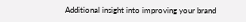Additional insight into improving your brand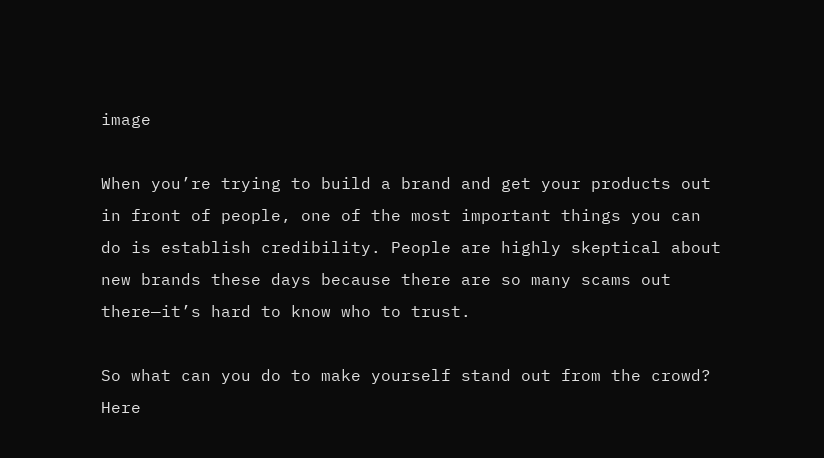image

When you’re trying to build a brand and get your products out in front of people, one of the most important things you can do is establish credibility. People are highly skeptical about new brands these days because there are so many scams out there—it’s hard to know who to trust.

So what can you do to make yourself stand out from the crowd? Here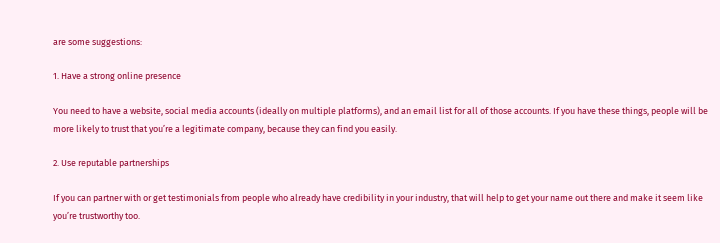are some suggestions:

1. Have a strong online presence

You need to have a website, social media accounts (ideally on multiple platforms), and an email list for all of those accounts. If you have these things, people will be more likely to trust that you’re a legitimate company, because they can find you easily.

2. Use reputable partnerships

If you can partner with or get testimonials from people who already have credibility in your industry, that will help to get your name out there and make it seem like you’re trustworthy too.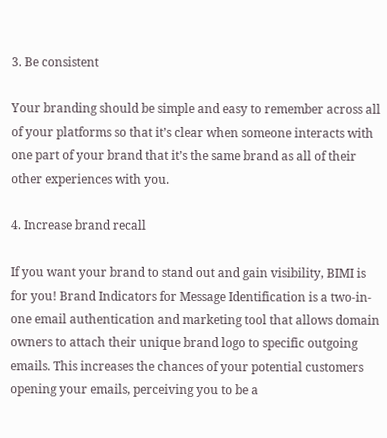3. Be consistent

Your branding should be simple and easy to remember across all of your platforms so that it’s clear when someone interacts with one part of your brand that it’s the same brand as all of their other experiences with you.

4. Increase brand recall

If you want your brand to stand out and gain visibility, BIMI is for you! Brand Indicators for Message Identification is a two-in-one email authentication and marketing tool that allows domain owners to attach their unique brand logo to specific outgoing emails. This increases the chances of your potential customers opening your emails, perceiving you to be a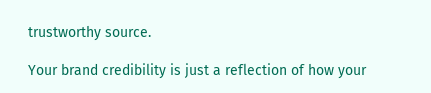trustworthy source.

Your brand credibility is just a reflection of how your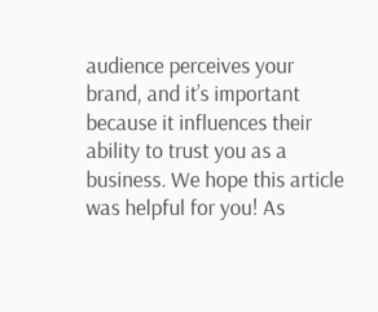audience perceives your brand, and it’s important because it influences their ability to trust you as a business. We hope this article was helpful for you! As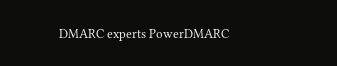DMARC experts PowerDMARC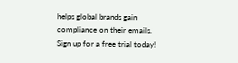helps global brands gain compliance on their emails. Sign up for a free trial today!